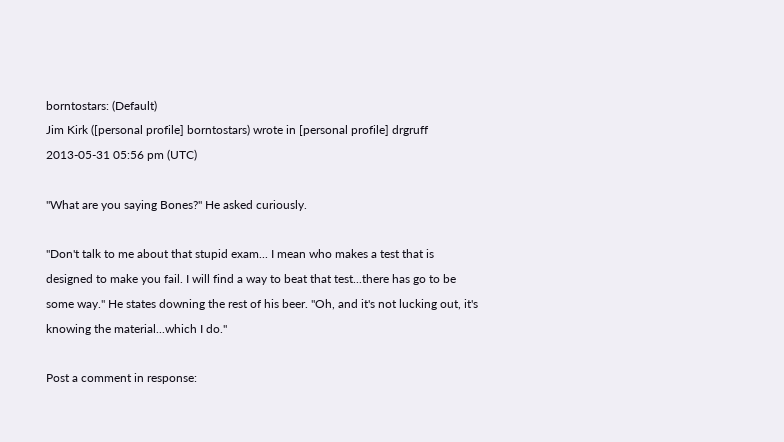borntostars: (Default)
Jim Kirk ([personal profile] borntostars) wrote in [personal profile] drgruff 2013-05-31 05:56 pm (UTC)

"What are you saying Bones?" He asked curiously.

"Don't talk to me about that stupid exam... I mean who makes a test that is designed to make you fail. I will find a way to beat that test...there has go to be some way." He states downing the rest of his beer. "Oh, and it's not lucking out, it's knowing the material...which I do."

Post a comment in response: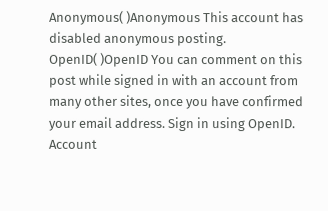Anonymous( )Anonymous This account has disabled anonymous posting.
OpenID( )OpenID You can comment on this post while signed in with an account from many other sites, once you have confirmed your email address. Sign in using OpenID.
Account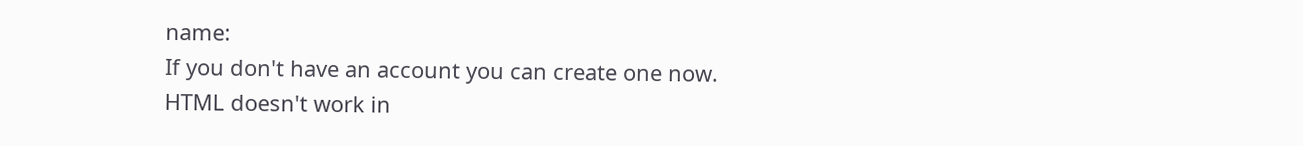name:
If you don't have an account you can create one now.
HTML doesn't work in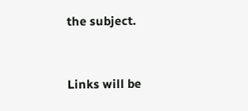the subject.


Links will be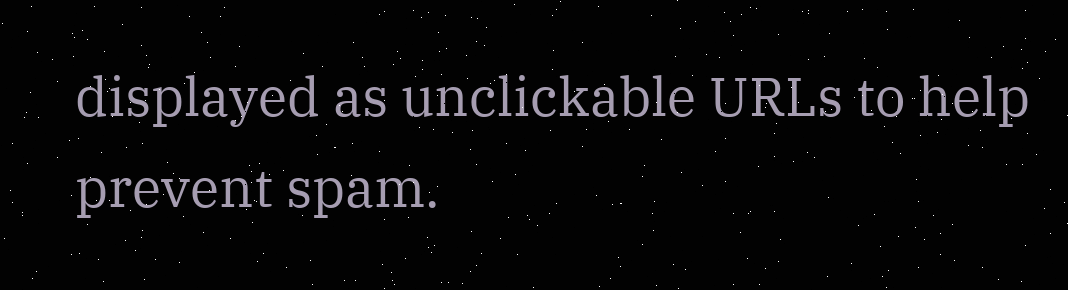displayed as unclickable URLs to help prevent spam.